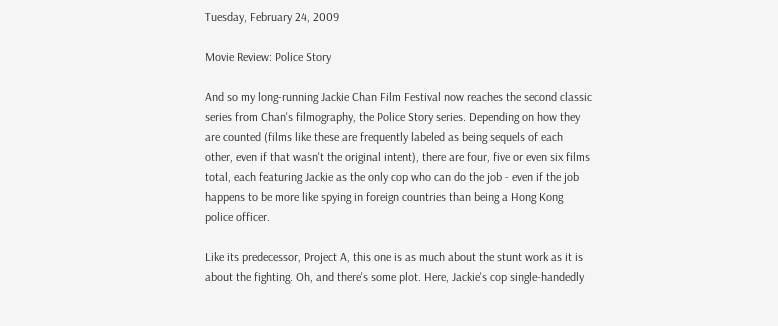Tuesday, February 24, 2009

Movie Review: Police Story

And so my long-running Jackie Chan Film Festival now reaches the second classic series from Chan's filmography, the Police Story series. Depending on how they are counted (films like these are frequently labeled as being sequels of each other, even if that wasn't the original intent), there are four, five or even six films total, each featuring Jackie as the only cop who can do the job - even if the job happens to be more like spying in foreign countries than being a Hong Kong police officer.

Like its predecessor, Project A, this one is as much about the stunt work as it is about the fighting. Oh, and there's some plot. Here, Jackie's cop single-handedly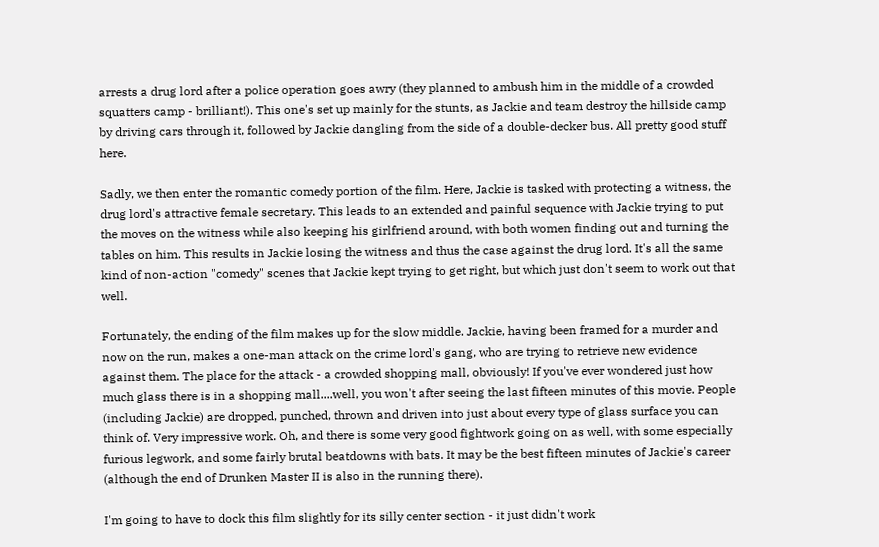arrests a drug lord after a police operation goes awry (they planned to ambush him in the middle of a crowded squatters camp - brilliant!). This one's set up mainly for the stunts, as Jackie and team destroy the hillside camp by driving cars through it, followed by Jackie dangling from the side of a double-decker bus. All pretty good stuff here.

Sadly, we then enter the romantic comedy portion of the film. Here, Jackie is tasked with protecting a witness, the drug lord's attractive female secretary. This leads to an extended and painful sequence with Jackie trying to put the moves on the witness while also keeping his girlfriend around, with both women finding out and turning the tables on him. This results in Jackie losing the witness and thus the case against the drug lord. It's all the same kind of non-action "comedy" scenes that Jackie kept trying to get right, but which just don't seem to work out that well.

Fortunately, the ending of the film makes up for the slow middle. Jackie, having been framed for a murder and now on the run, makes a one-man attack on the crime lord's gang, who are trying to retrieve new evidence against them. The place for the attack - a crowded shopping mall, obviously! If you've ever wondered just how much glass there is in a shopping mall....well, you won't after seeing the last fifteen minutes of this movie. People (including Jackie) are dropped, punched, thrown and driven into just about every type of glass surface you can think of. Very impressive work. Oh, and there is some very good fightwork going on as well, with some especially furious legwork, and some fairly brutal beatdowns with bats. It may be the best fifteen minutes of Jackie's career (although the end of Drunken Master II is also in the running there).

I'm going to have to dock this film slightly for its silly center section - it just didn't work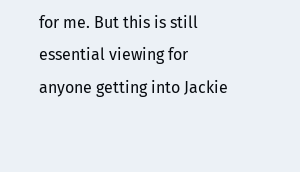for me. But this is still essential viewing for anyone getting into Jackie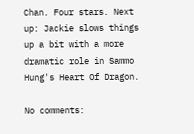Chan. Four stars. Next up: Jackie slows things up a bit with a more dramatic role in Sammo Hung's Heart Of Dragon.

No comments: